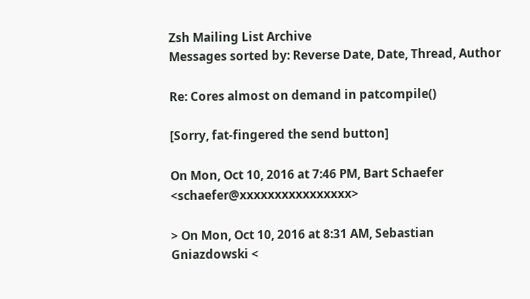Zsh Mailing List Archive
Messages sorted by: Reverse Date, Date, Thread, Author

Re: Cores almost on demand in patcompile()

[Sorry, fat-fingered the send button]

On Mon, Oct 10, 2016 at 7:46 PM, Bart Schaefer <schaefer@xxxxxxxxxxxxxxxx>

> On Mon, Oct 10, 2016 at 8:31 AM, Sebastian Gniazdowski <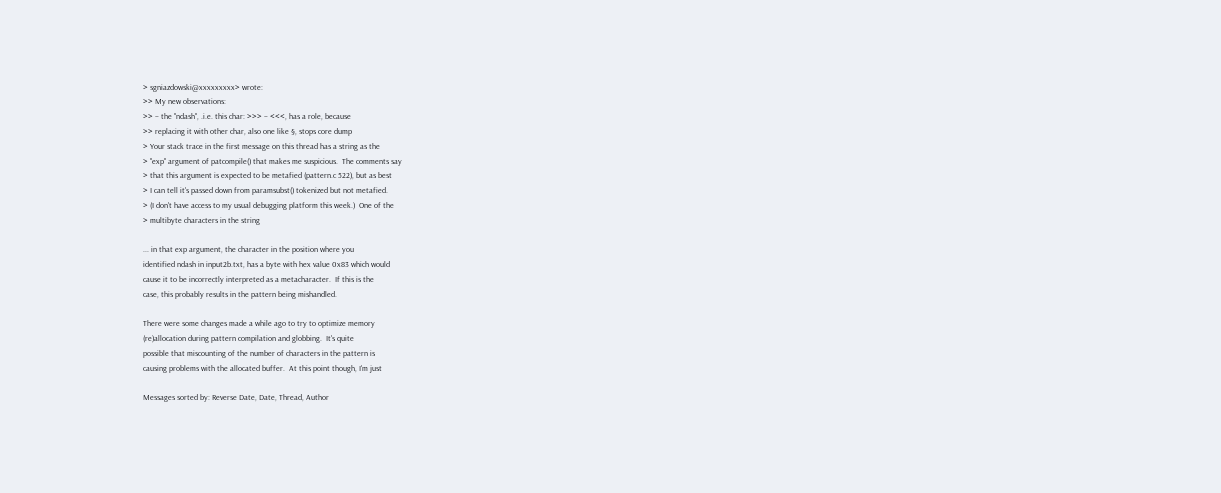> sgniazdowski@xxxxxxxxx> wrote:
>> My new observations:
>> – the "ndash", .i.e. this char: >>> – <<<, has a role, because
>> replacing it with other char, also one like §, stops core dump
> Your stack trace in the first message on this thread has a string as the
> "exp" argument of patcompile() that makes me suspicious.  The comments say
> that this argument is expected to be metafied (pattern.c 522), but as best
> I can tell it's passed down from paramsubst() tokenized but not metafied.
> (I don't have access to my usual debugging platform this week.)  One of the
> multibyte characters in the string

... in that exp argument, the character in the position where you
identified ndash in input2b.txt, has a byte with hex value 0x83 which would
cause it to be incorrectly interpreted as a metacharacter.  If this is the
case, this probably results in the pattern being mishandled.

There were some changes made a while ago to try to optimize memory
(re)allocation during pattern compilation and globbing.  It's quite
possible that miscounting of the number of characters in the pattern is
causing problems with the allocated buffer.  At this point though, I'm just

Messages sorted by: Reverse Date, Date, Thread, Author